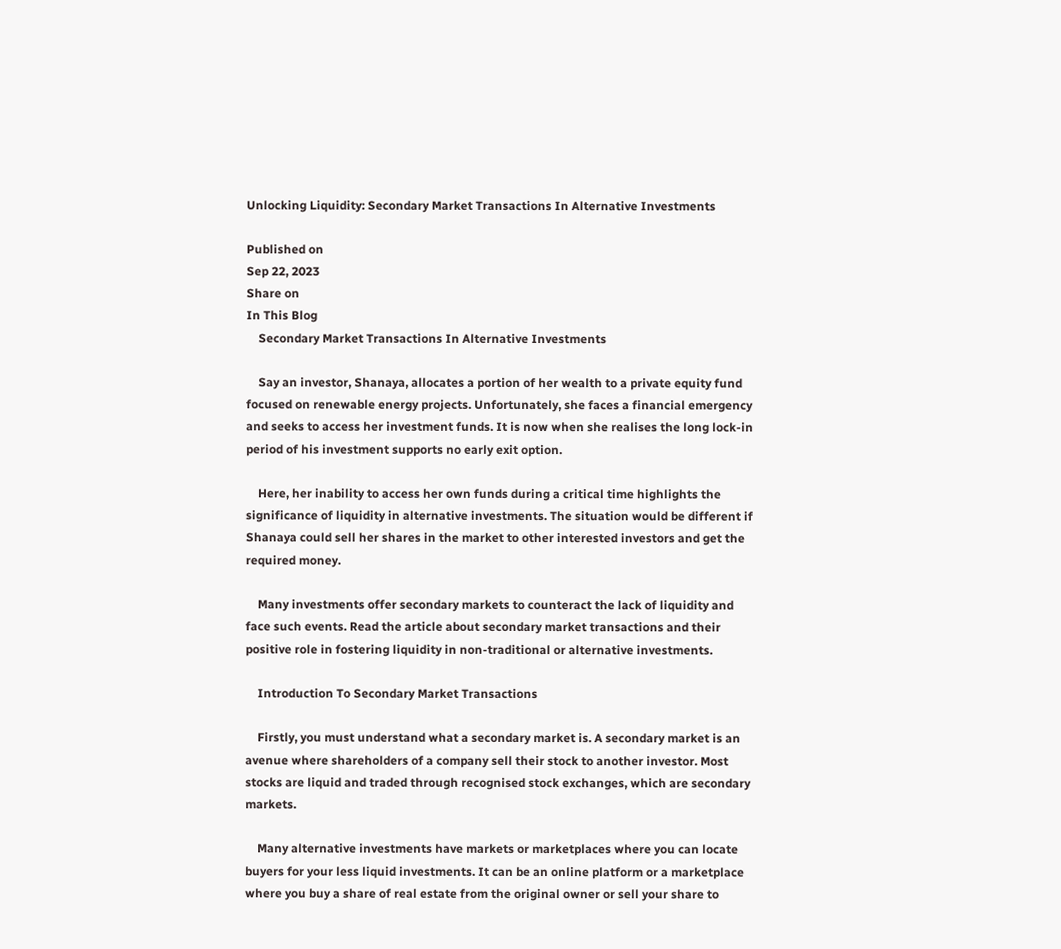Unlocking Liquidity: Secondary Market Transactions In Alternative Investments

Published on
Sep 22, 2023
Share on
In This Blog
    Secondary Market Transactions In Alternative Investments

    Say an investor, Shanaya, allocates a portion of her wealth to a private equity fund focused on renewable energy projects. Unfortunately, she faces a financial emergency and seeks to access her investment funds. It is now when she realises the long lock-in period of his investment supports no early exit option.

    Here, her inability to access her own funds during a critical time highlights the significance of liquidity in alternative investments. The situation would be different if Shanaya could sell her shares in the market to other interested investors and get the required money.

    Many investments offer secondary markets to counteract the lack of liquidity and face such events. Read the article about secondary market transactions and their positive role in fostering liquidity in non-traditional or alternative investments.

    Introduction To Secondary Market Transactions

    Firstly, you must understand what a secondary market is. A secondary market is an avenue where shareholders of a company sell their stock to another investor. Most stocks are liquid and traded through recognised stock exchanges, which are secondary markets.

    Many alternative investments have markets or marketplaces where you can locate buyers for your less liquid investments. It can be an online platform or a marketplace where you buy a share of real estate from the original owner or sell your share to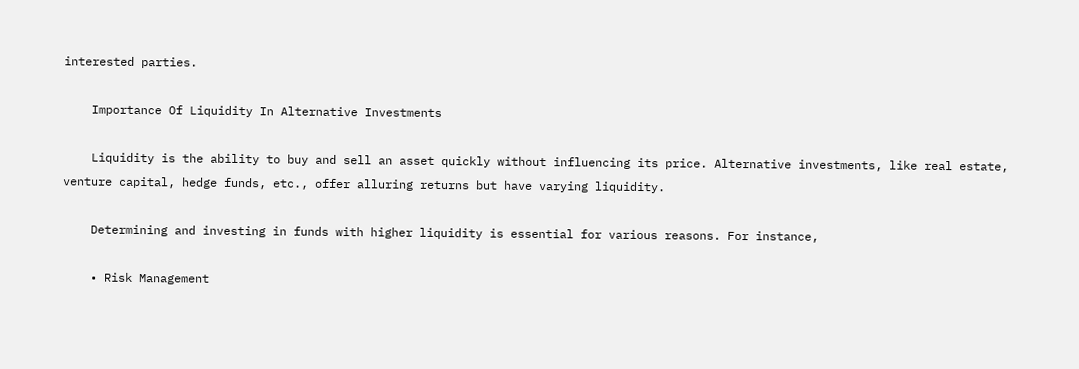interested parties.

    Importance Of Liquidity In Alternative Investments

    Liquidity is the ability to buy and sell an asset quickly without influencing its price. Alternative investments, like real estate, venture capital, hedge funds, etc., offer alluring returns but have varying liquidity.

    Determining and investing in funds with higher liquidity is essential for various reasons. For instance,

    • Risk Management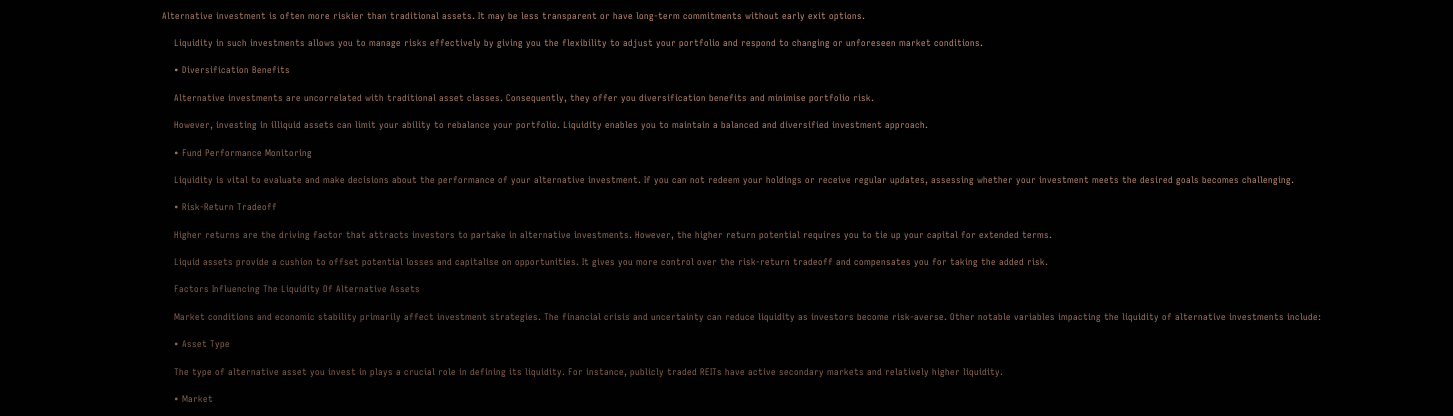Alternative investment is often more riskier than traditional assets. It may be less transparent or have long-term commitments without early exit options.

    Liquidity in such investments allows you to manage risks effectively by giving you the flexibility to adjust your portfolio and respond to changing or unforeseen market conditions.

    • Diversification Benefits

    Alternative investments are uncorrelated with traditional asset classes. Consequently, they offer you diversification benefits and minimise portfolio risk.

    However, investing in illiquid assets can limit your ability to rebalance your portfolio. Liquidity enables you to maintain a balanced and diversified investment approach.

    • Fund Performance Monitoring

    Liquidity is vital to evaluate and make decisions about the performance of your alternative investment. If you can not redeem your holdings or receive regular updates, assessing whether your investment meets the desired goals becomes challenging.

    • Risk-Return Tradeoff

    Higher returns are the driving factor that attracts investors to partake in alternative investments. However, the higher return potential requires you to tie up your capital for extended terms.

    Liquid assets provide a cushion to offset potential losses and capitalise on opportunities. It gives you more control over the risk-return tradeoff and compensates you for taking the added risk.

    Factors Influencing The Liquidity Of Alternative Assets

    Market conditions and economic stability primarily affect investment strategies. The financial crisis and uncertainty can reduce liquidity as investors become risk-averse. Other notable variables impacting the liquidity of alternative investments include:

    • Asset Type

    The type of alternative asset you invest in plays a crucial role in defining its liquidity. For instance, publicly traded REITs have active secondary markets and relatively higher liquidity.

    • Market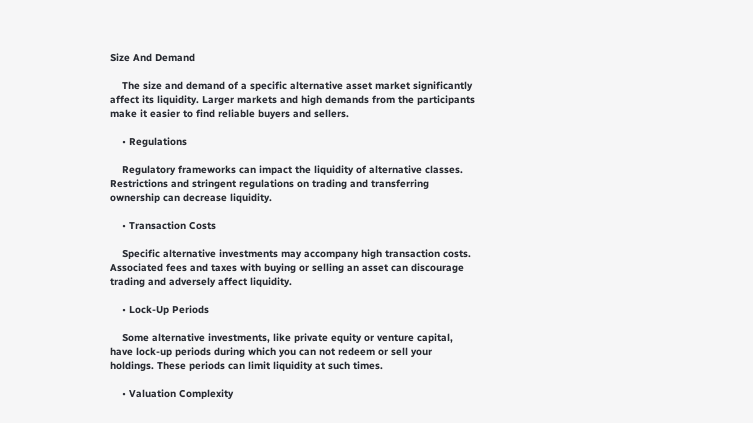Size And Demand

    The size and demand of a specific alternative asset market significantly affect its liquidity. Larger markets and high demands from the participants make it easier to find reliable buyers and sellers.

    • Regulations

    Regulatory frameworks can impact the liquidity of alternative classes. Restrictions and stringent regulations on trading and transferring ownership can decrease liquidity.

    • Transaction Costs

    Specific alternative investments may accompany high transaction costs. Associated fees and taxes with buying or selling an asset can discourage trading and adversely affect liquidity.

    • Lock-Up Periods

    Some alternative investments, like private equity or venture capital, have lock-up periods during which you can not redeem or sell your holdings. These periods can limit liquidity at such times.

    • Valuation Complexity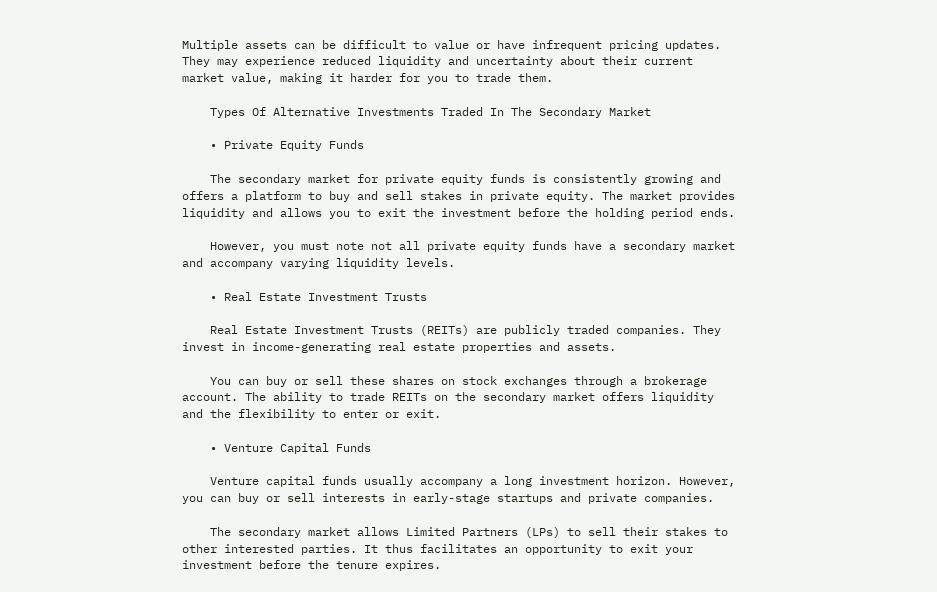Multiple assets can be difficult to value or have infrequent pricing updates. They may experience reduced liquidity and uncertainty about their current market value, making it harder for you to trade them.

    Types Of Alternative Investments Traded In The Secondary Market

    • Private Equity Funds

    The secondary market for private equity funds is consistently growing and offers a platform to buy and sell stakes in private equity. The market provides liquidity and allows you to exit the investment before the holding period ends.

    However, you must note not all private equity funds have a secondary market and accompany varying liquidity levels.

    • Real Estate Investment Trusts

    Real Estate Investment Trusts (REITs) are publicly traded companies. They invest in income-generating real estate properties and assets.

    You can buy or sell these shares on stock exchanges through a brokerage account. The ability to trade REITs on the secondary market offers liquidity and the flexibility to enter or exit.

    • Venture Capital Funds

    Venture capital funds usually accompany a long investment horizon. However, you can buy or sell interests in early-stage startups and private companies.

    The secondary market allows Limited Partners (LPs) to sell their stakes to other interested parties. It thus facilitates an opportunity to exit your investment before the tenure expires.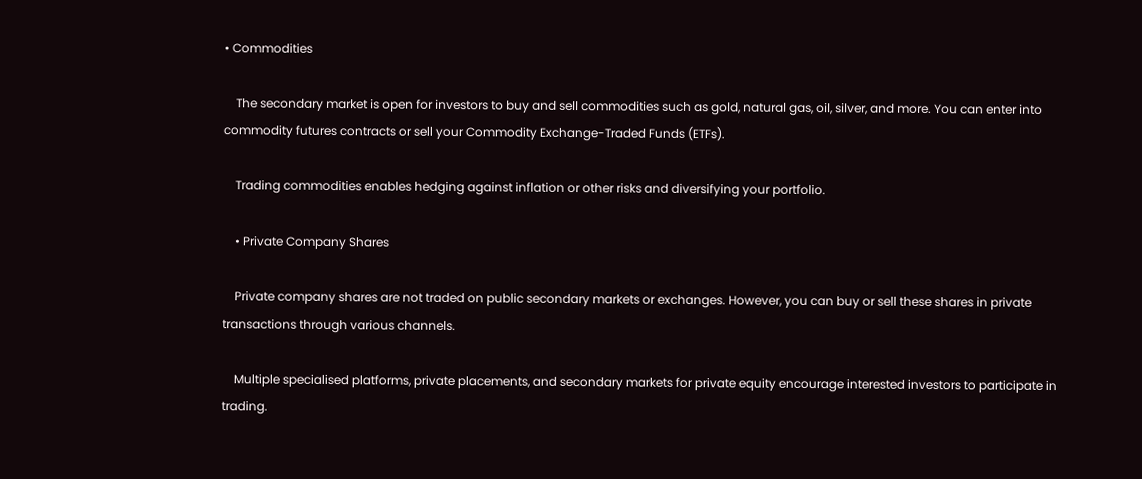• Commodities

    The secondary market is open for investors to buy and sell commodities such as gold, natural gas, oil, silver, and more. You can enter into commodity futures contracts or sell your Commodity Exchange-Traded Funds (ETFs).

    Trading commodities enables hedging against inflation or other risks and diversifying your portfolio.

    • Private Company Shares

    Private company shares are not traded on public secondary markets or exchanges. However, you can buy or sell these shares in private transactions through various channels.

    Multiple specialised platforms, private placements, and secondary markets for private equity encourage interested investors to participate in trading.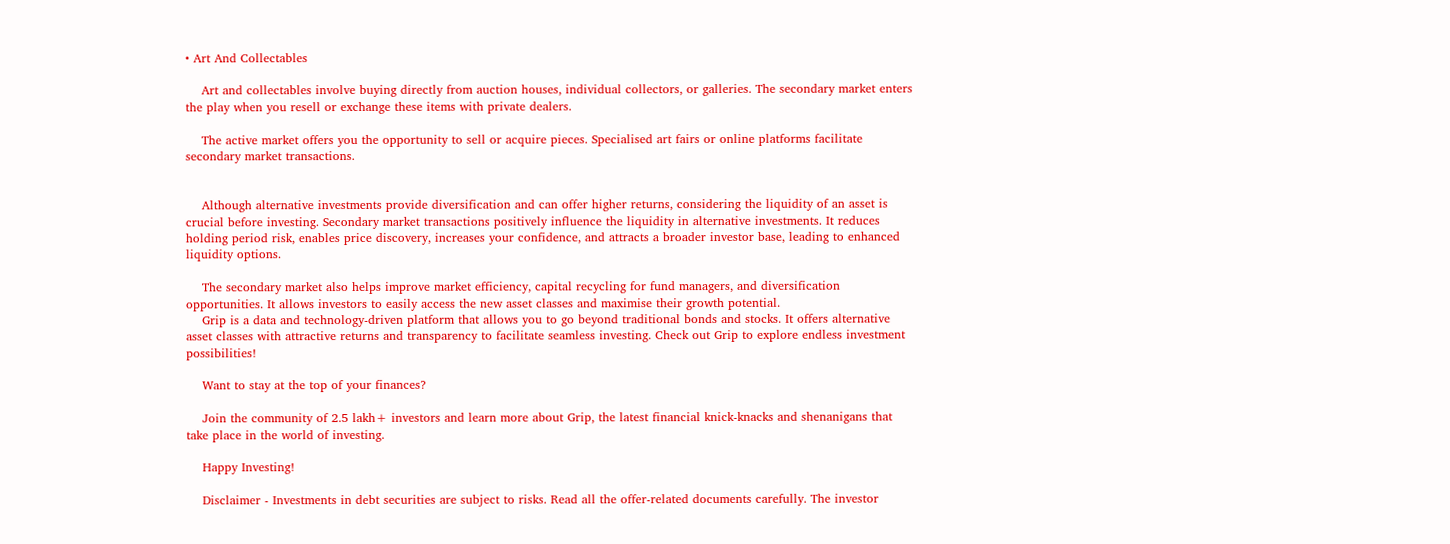• Art And Collectables

    Art and collectables involve buying directly from auction houses, individual collectors, or galleries. The secondary market enters the play when you resell or exchange these items with private dealers.

    The active market offers you the opportunity to sell or acquire pieces. Specialised art fairs or online platforms facilitate secondary market transactions.


    Although alternative investments provide diversification and can offer higher returns, considering the liquidity of an asset is crucial before investing. Secondary market transactions positively influence the liquidity in alternative investments. It reduces holding period risk, enables price discovery, increases your confidence, and attracts a broader investor base, leading to enhanced liquidity options.

    The secondary market also helps improve market efficiency, capital recycling for fund managers, and diversification opportunities. It allows investors to easily access the new asset classes and maximise their growth potential.
    Grip is a data and technology-driven platform that allows you to go beyond traditional bonds and stocks. It offers alternative asset classes with attractive returns and transparency to facilitate seamless investing. Check out Grip to explore endless investment possibilities!

    Want to stay at the top of your finances?

    Join the community of 2.5 lakh+ investors and learn more about Grip, the latest financial knick-knacks and shenanigans that take place in the world of investing.

    Happy Investing!

    Disclaimer - Investments in debt securities are subject to risks. Read all the offer-related documents carefully. The investor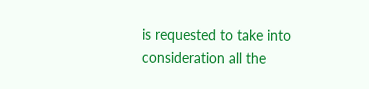is requested to take into consideration all the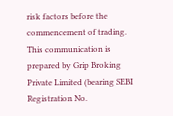risk factors before the commencement of trading. This communication is prepared by Grip Broking Private Limited (bearing SEBI Registration No.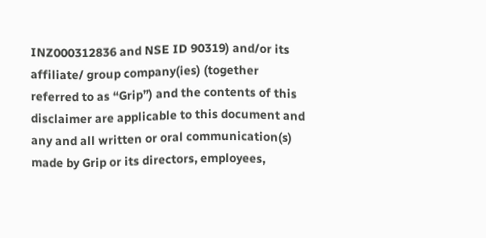INZ000312836 and NSE ID 90319) and/or its affiliate/ group company(ies) (together referred to as “Grip”) and the contents of this disclaimer are applicable to this document and any and all written or oral communication(s) made by Grip or its directors, employees,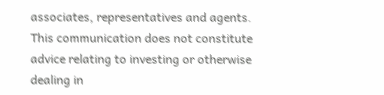associates, representatives and agents. This communication does not constitute advice relating to investing or otherwise dealing in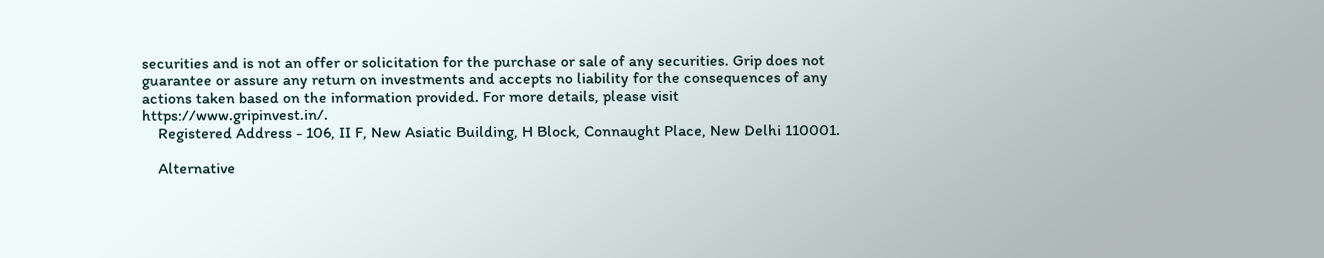securities and is not an offer or solicitation for the purchase or sale of any securities. Grip does not guarantee or assure any return on investments and accepts no liability for the consequences of any actions taken based on the information provided. For more details, please visit https://www.gripinvest.in/.
    Registered Address - 106, II F, New Asiatic Building, H Block, Connaught Place, New Delhi 110001.

    Alternative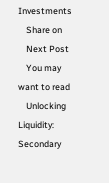Investments
    Share on
    Next Post
    You may want to read
    Unlocking Liquidity: Secondary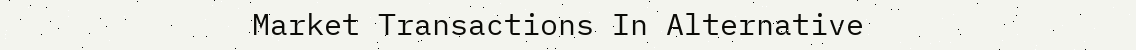Market Transactions In Alternative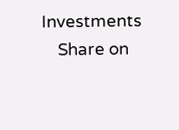Investments
    Share on